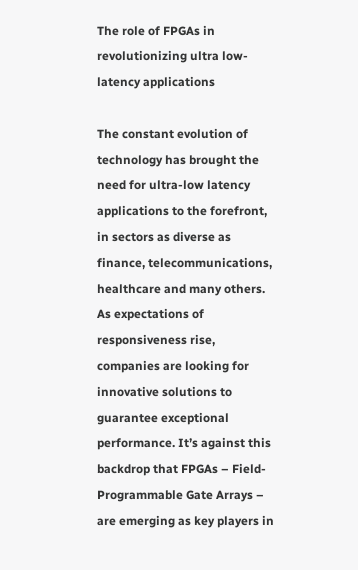The role of FPGAs in revolutionizing ultra low-latency applications

The constant evolution of technology has brought the need for ultra-low latency applications to the forefront, in sectors as diverse as finance, telecommunications, healthcare and many others. As expectations of responsiveness rise, companies are looking for innovative solutions to guarantee exceptional performance. It’s against this backdrop that FPGAs – Field-Programmable Gate Arrays – are emerging as key players in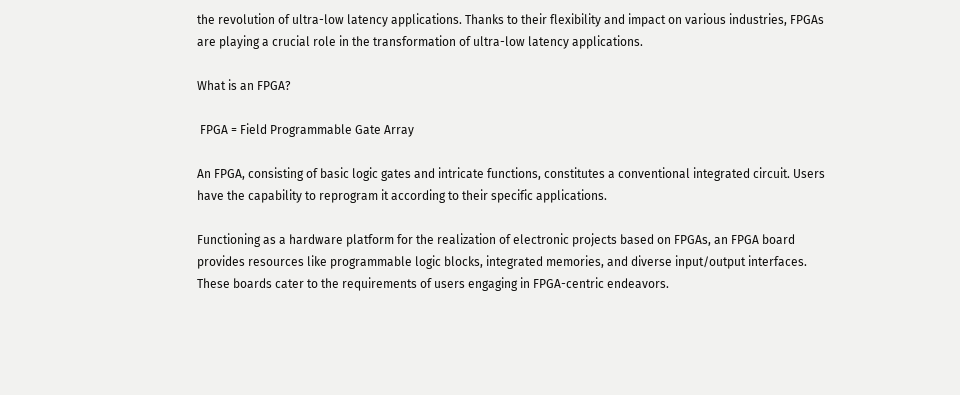the revolution of ultra-low latency applications. Thanks to their flexibility and impact on various industries, FPGAs are playing a crucial role in the transformation of ultra-low latency applications.

What is an FPGA?

 FPGA = Field Programmable Gate Array

An FPGA, consisting of basic logic gates and intricate functions, constitutes a conventional integrated circuit. Users have the capability to reprogram it according to their specific applications.

Functioning as a hardware platform for the realization of electronic projects based on FPGAs, an FPGA board provides resources like programmable logic blocks, integrated memories, and diverse input/output interfaces. These boards cater to the requirements of users engaging in FPGA-centric endeavors.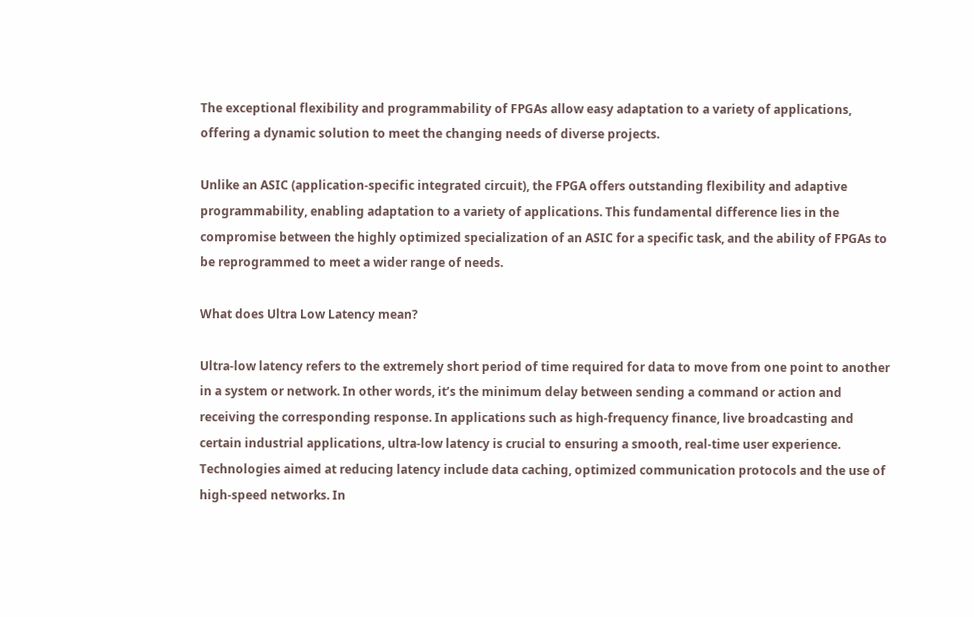The exceptional flexibility and programmability of FPGAs allow easy adaptation to a variety of applications, offering a dynamic solution to meet the changing needs of diverse projects.

Unlike an ASIC (application-specific integrated circuit), the FPGA offers outstanding flexibility and adaptive programmability, enabling adaptation to a variety of applications. This fundamental difference lies in the compromise between the highly optimized specialization of an ASIC for a specific task, and the ability of FPGAs to be reprogrammed to meet a wider range of needs.

What does Ultra Low Latency mean?

Ultra-low latency refers to the extremely short period of time required for data to move from one point to another in a system or network. In other words, it’s the minimum delay between sending a command or action and receiving the corresponding response. In applications such as high-frequency finance, live broadcasting and certain industrial applications, ultra-low latency is crucial to ensuring a smooth, real-time user experience. Technologies aimed at reducing latency include data caching, optimized communication protocols and the use of high-speed networks. In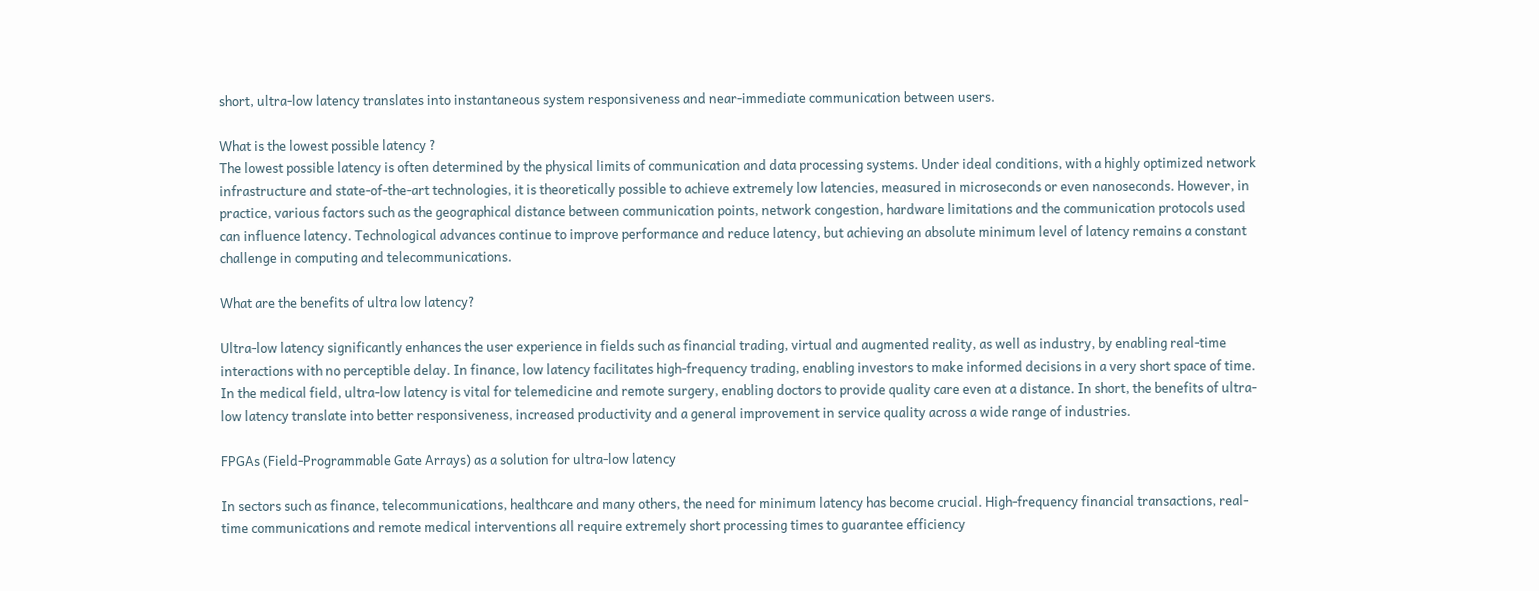short, ultra-low latency translates into instantaneous system responsiveness and near-immediate communication between users.

What is the lowest possible latency ?
The lowest possible latency is often determined by the physical limits of communication and data processing systems. Under ideal conditions, with a highly optimized network infrastructure and state-of-the-art technologies, it is theoretically possible to achieve extremely low latencies, measured in microseconds or even nanoseconds. However, in practice, various factors such as the geographical distance between communication points, network congestion, hardware limitations and the communication protocols used can influence latency. Technological advances continue to improve performance and reduce latency, but achieving an absolute minimum level of latency remains a constant challenge in computing and telecommunications.

What are the benefits of ultra low latency?

Ultra-low latency significantly enhances the user experience in fields such as financial trading, virtual and augmented reality, as well as industry, by enabling real-time interactions with no perceptible delay. In finance, low latency facilitates high-frequency trading, enabling investors to make informed decisions in a very short space of time. In the medical field, ultra-low latency is vital for telemedicine and remote surgery, enabling doctors to provide quality care even at a distance. In short, the benefits of ultra-low latency translate into better responsiveness, increased productivity and a general improvement in service quality across a wide range of industries.

FPGAs (Field-Programmable Gate Arrays) as a solution for ultra-low latency

In sectors such as finance, telecommunications, healthcare and many others, the need for minimum latency has become crucial. High-frequency financial transactions, real-time communications and remote medical interventions all require extremely short processing times to guarantee efficiency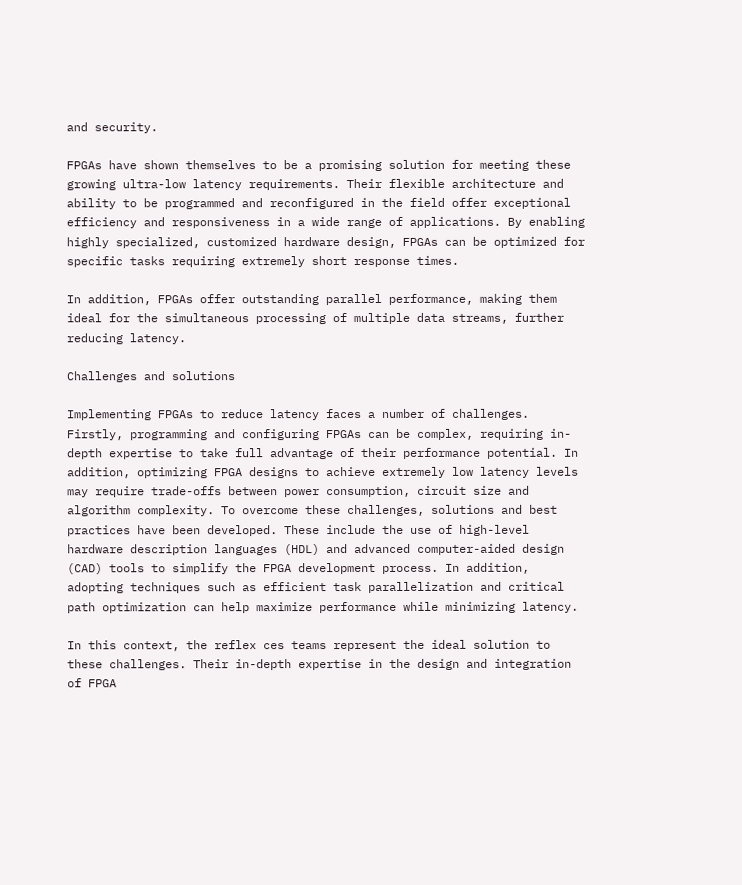and security.

FPGAs have shown themselves to be a promising solution for meeting these growing ultra-low latency requirements. Their flexible architecture and ability to be programmed and reconfigured in the field offer exceptional efficiency and responsiveness in a wide range of applications. By enabling highly specialized, customized hardware design, FPGAs can be optimized for specific tasks requiring extremely short response times.

In addition, FPGAs offer outstanding parallel performance, making them ideal for the simultaneous processing of multiple data streams, further reducing latency.

Challenges and solutions

Implementing FPGAs to reduce latency faces a number of challenges. Firstly, programming and configuring FPGAs can be complex, requiring in-depth expertise to take full advantage of their performance potential. In addition, optimizing FPGA designs to achieve extremely low latency levels may require trade-offs between power consumption, circuit size and algorithm complexity. To overcome these challenges, solutions and best practices have been developed. These include the use of high-level hardware description languages (HDL) and advanced computer-aided design (CAD) tools to simplify the FPGA development process. In addition, adopting techniques such as efficient task parallelization and critical path optimization can help maximize performance while minimizing latency.

In this context, the reflex ces teams represent the ideal solution to these challenges. Their in-depth expertise in the design and integration of FPGA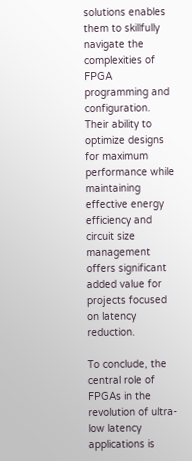solutions enables them to skillfully navigate the complexities of FPGA programming and configuration. Their ability to optimize designs for maximum performance while maintaining effective energy efficiency and circuit size management offers significant added value for projects focused on latency reduction.

To conclude, the central role of FPGAs in the revolution of ultra-low latency applications is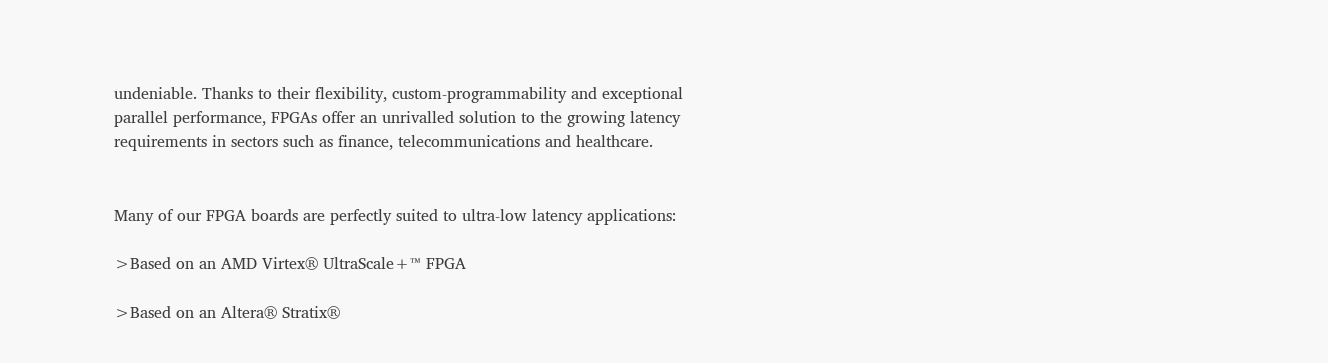undeniable. Thanks to their flexibility, custom-programmability and exceptional parallel performance, FPGAs offer an unrivalled solution to the growing latency requirements in sectors such as finance, telecommunications and healthcare.


Many of our FPGA boards are perfectly suited to ultra-low latency applications:

>Based on an AMD Virtex® UltraScale+™ FPGA

>Based on an Altera® Stratix®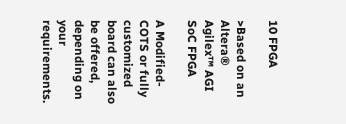10 FPGA

>Based on an Altera® Agilex™ AGI SoC FPGA

A Modified-COTS or fully customized board can also be offered, depending on your requirements.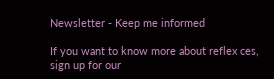Newsletter - Keep me informed

If you want to know more about reflex ces, sign up for our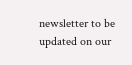newsletter to be updated on our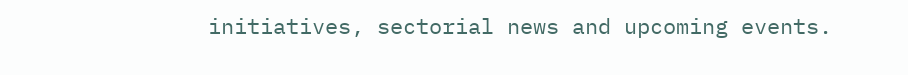initiatives, sectorial news and upcoming events.